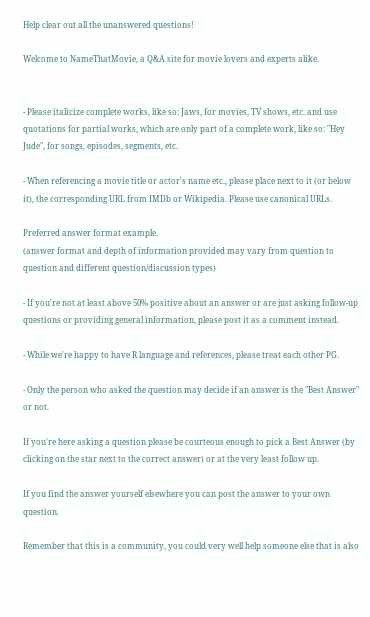Help clear out all the unanswered questions!

Welcome to NameThatMovie, a Q&A site for movie lovers and experts alike.


- Please italicize complete works, like so: Jaws, for movies, TV shows, etc. and use quotations for partial works, which are only part of a complete work, like so: "Hey Jude", for songs, episodes, segments, etc.

- When referencing a movie title or actor's name etc., please place next to it (or below it), the corresponding URL from IMDb or Wikipedia. Please use canonical URLs.

Preferred answer format example.
(answer format and depth of information provided may vary from question to question and different question/discussion types)

- If you're not at least above 50% positive about an answer or are just asking follow-up questions or providing general information, please post it as a comment instead.

- While we're happy to have R language and references, please treat each other PG.

- Only the person who asked the question may decide if an answer is the "Best Answer" or not.

If you're here asking a question please be courteous enough to pick a Best Answer (by clicking on the star next to the correct answer) or at the very least follow up.

If you find the answer yourself elsewhere you can post the answer to your own question.

Remember that this is a community, you could very well help someone else that is also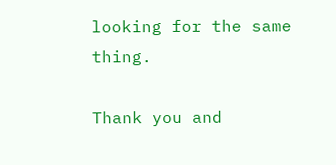looking for the same thing.

Thank you and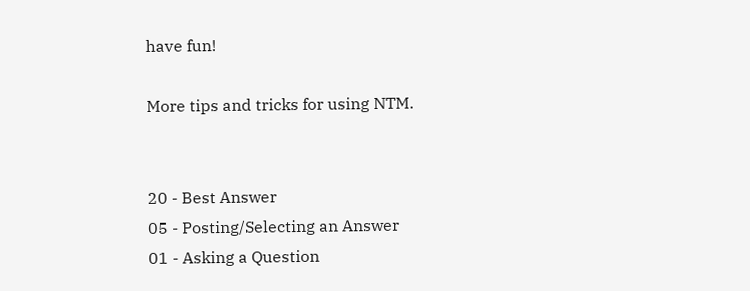have fun!

More tips and tricks for using NTM.


20 - Best Answer
05 - Posting/Selecting an Answer
01 - Asking a Question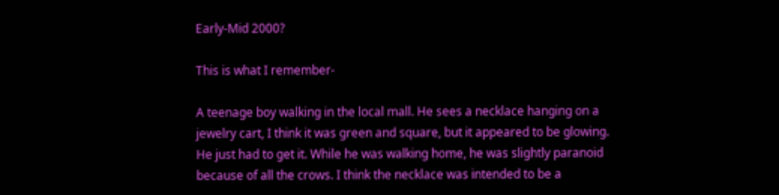Early-Mid 2000?

This is what I remember-

A teenage boy walking in the local mall. He sees a necklace hanging on a jewelry cart, I think it was green and square, but it appeared to be glowing. He just had to get it. While he was walking home, he was slightly paranoid because of all the crows. I think the necklace was intended to be a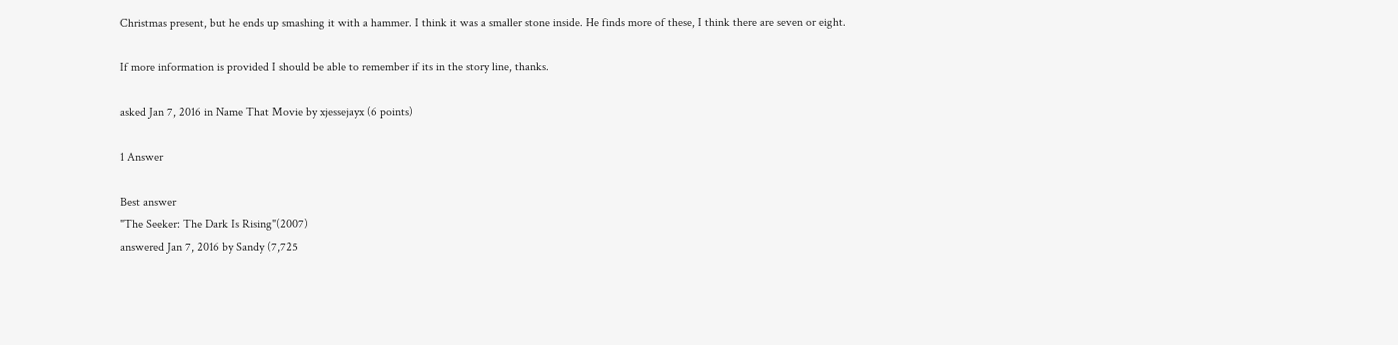Christmas present, but he ends up smashing it with a hammer. I think it was a smaller stone inside. He finds more of these, I think there are seven or eight.

If more information is provided I should be able to remember if its in the story line, thanks.

asked Jan 7, 2016 in Name That Movie by xjessejayx (6 points)

1 Answer

Best answer
"The Seeker: The Dark Is Rising"(2007)
answered Jan 7, 2016 by Sandy (7,725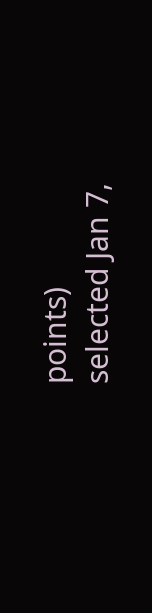points)
selected Jan 7,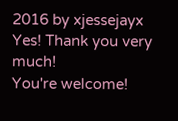2016 by xjessejayx
Yes! Thank you very much!
You're welcome!